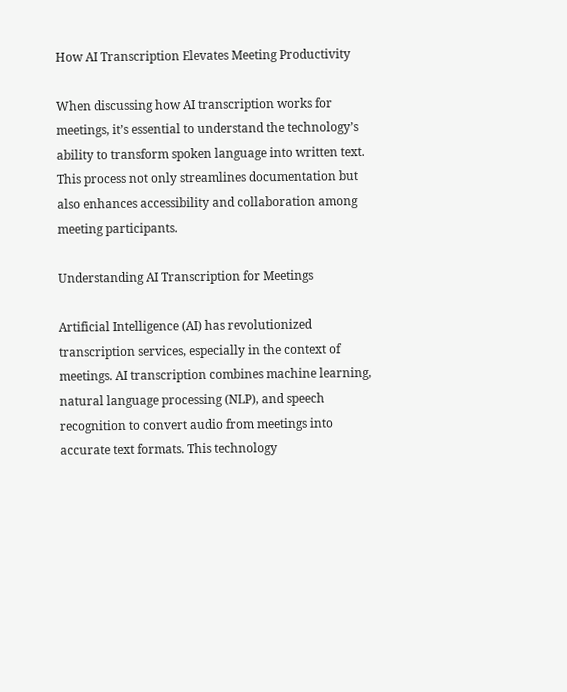How AI Transcription Elevates Meeting Productivity

When discussing how AI transcription works for meetings, it’s essential to understand the technology’s ability to transform spoken language into written text. This process not only streamlines documentation but also enhances accessibility and collaboration among meeting participants.

Understanding AI Transcription for Meetings

Artificial Intelligence (AI) has revolutionized transcription services, especially in the context of meetings. AI transcription combines machine learning, natural language processing (NLP), and speech recognition to convert audio from meetings into accurate text formats. This technology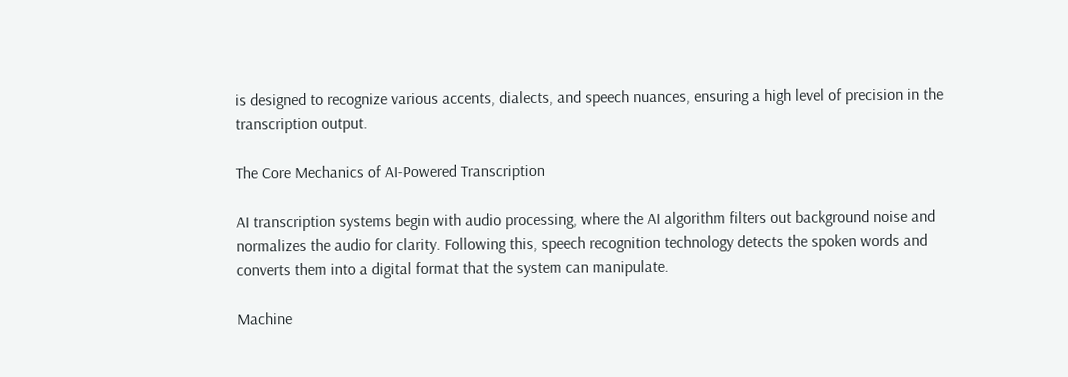is designed to recognize various accents, dialects, and speech nuances, ensuring a high level of precision in the transcription output.

The Core Mechanics of AI-Powered Transcription

AI transcription systems begin with audio processing, where the AI algorithm filters out background noise and normalizes the audio for clarity. Following this, speech recognition technology detects the spoken words and converts them into a digital format that the system can manipulate.

Machine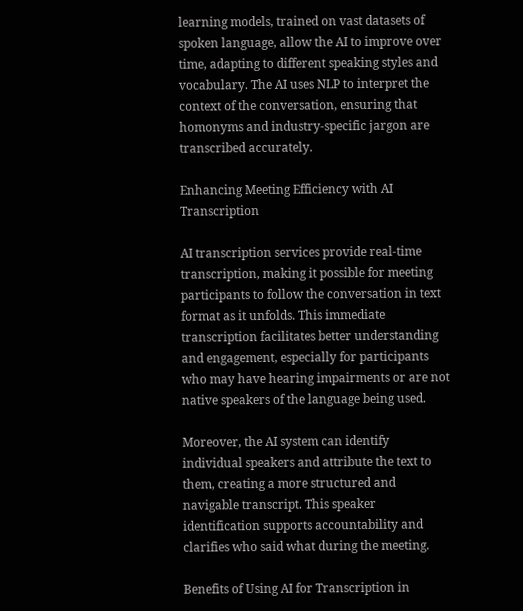learning models, trained on vast datasets of spoken language, allow the AI to improve over time, adapting to different speaking styles and vocabulary. The AI uses NLP to interpret the context of the conversation, ensuring that homonyms and industry-specific jargon are transcribed accurately.

Enhancing Meeting Efficiency with AI Transcription

AI transcription services provide real-time transcription, making it possible for meeting participants to follow the conversation in text format as it unfolds. This immediate transcription facilitates better understanding and engagement, especially for participants who may have hearing impairments or are not native speakers of the language being used.

Moreover, the AI system can identify individual speakers and attribute the text to them, creating a more structured and navigable transcript. This speaker identification supports accountability and clarifies who said what during the meeting.

Benefits of Using AI for Transcription in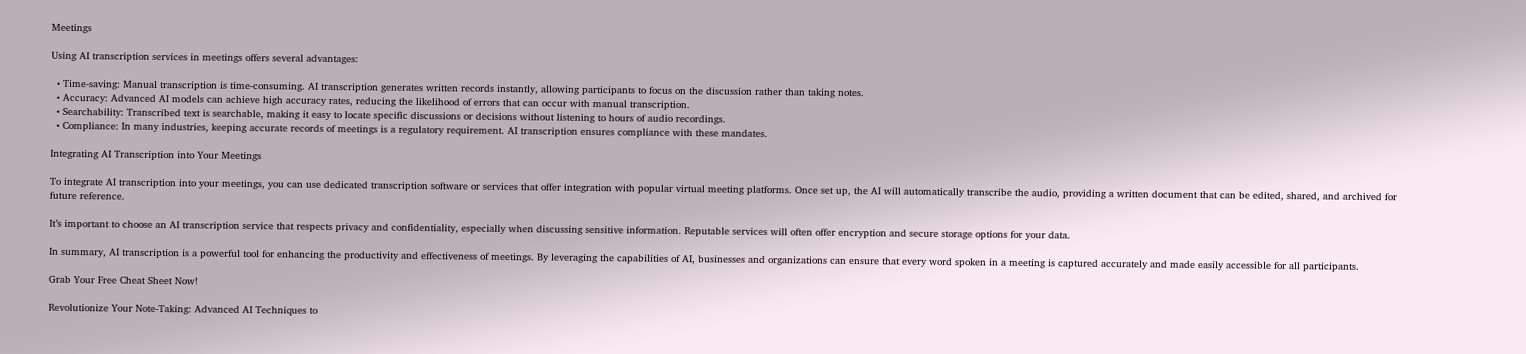Meetings

Using AI transcription services in meetings offers several advantages:

  • Time-saving: Manual transcription is time-consuming. AI transcription generates written records instantly, allowing participants to focus on the discussion rather than taking notes.
  • Accuracy: Advanced AI models can achieve high accuracy rates, reducing the likelihood of errors that can occur with manual transcription.
  • Searchability: Transcribed text is searchable, making it easy to locate specific discussions or decisions without listening to hours of audio recordings.
  • Compliance: In many industries, keeping accurate records of meetings is a regulatory requirement. AI transcription ensures compliance with these mandates.

Integrating AI Transcription into Your Meetings

To integrate AI transcription into your meetings, you can use dedicated transcription software or services that offer integration with popular virtual meeting platforms. Once set up, the AI will automatically transcribe the audio, providing a written document that can be edited, shared, and archived for future reference.

It’s important to choose an AI transcription service that respects privacy and confidentiality, especially when discussing sensitive information. Reputable services will often offer encryption and secure storage options for your data.

In summary, AI transcription is a powerful tool for enhancing the productivity and effectiveness of meetings. By leveraging the capabilities of AI, businesses and organizations can ensure that every word spoken in a meeting is captured accurately and made easily accessible for all participants.

Grab Your Free Cheat Sheet Now!

Revolutionize Your Note-Taking: Advanced AI Techniques to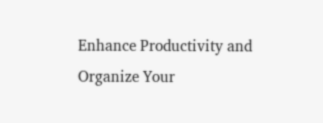Enhance Productivity and Organize Your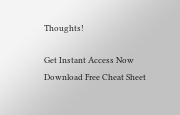Thoughts!

Get Instant Access Now
Download Free Cheat Sheet